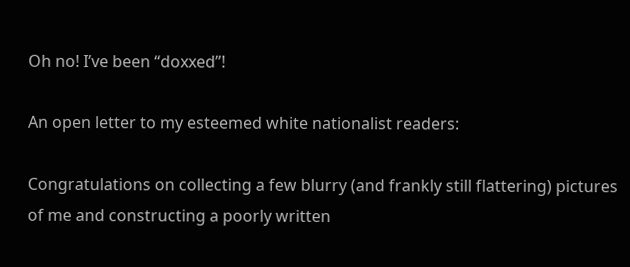Oh no! I’ve been “doxxed”!

An open letter to my esteemed white nationalist readers:

Congratulations on collecting a few blurry (and frankly still flattering) pictures of me and constructing a poorly written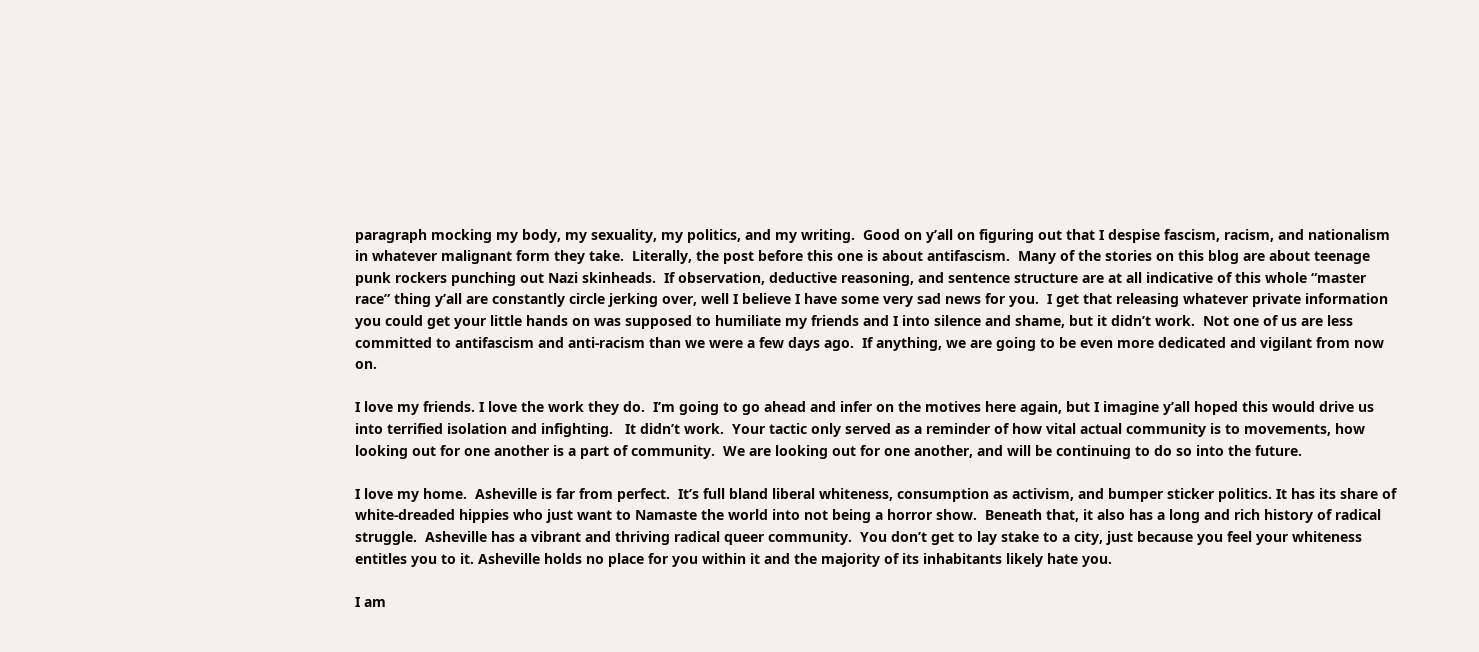paragraph mocking my body, my sexuality, my politics, and my writing.  Good on y’all on figuring out that I despise fascism, racism, and nationalism in whatever malignant form they take.  Literally, the post before this one is about antifascism.  Many of the stories on this blog are about teenage punk rockers punching out Nazi skinheads.  If observation, deductive reasoning, and sentence structure are at all indicative of this whole “master race” thing y’all are constantly circle jerking over, well I believe I have some very sad news for you.  I get that releasing whatever private information you could get your little hands on was supposed to humiliate my friends and I into silence and shame, but it didn’t work.  Not one of us are less committed to antifascism and anti-racism than we were a few days ago.  If anything, we are going to be even more dedicated and vigilant from now on.

I love my friends. I love the work they do.  I’m going to go ahead and infer on the motives here again, but I imagine y’all hoped this would drive us into terrified isolation and infighting.   It didn’t work.  Your tactic only served as a reminder of how vital actual community is to movements, how looking out for one another is a part of community.  We are looking out for one another, and will be continuing to do so into the future.

I love my home.  Asheville is far from perfect.  It’s full bland liberal whiteness, consumption as activism, and bumper sticker politics. It has its share of white-dreaded hippies who just want to Namaste the world into not being a horror show.  Beneath that, it also has a long and rich history of radical struggle.  Asheville has a vibrant and thriving radical queer community.  You don’t get to lay stake to a city, just because you feel your whiteness entitles you to it. Asheville holds no place for you within it and the majority of its inhabitants likely hate you.

I am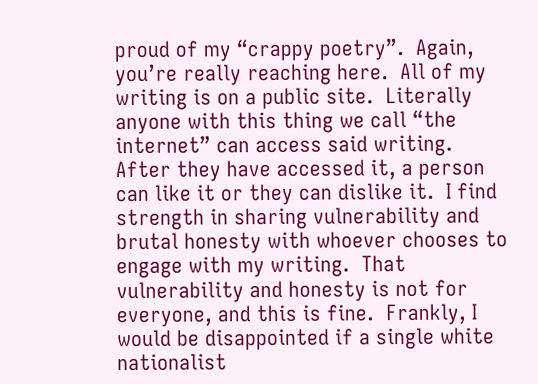proud of my “crappy poetry”.  Again, you’re really reaching here.  All of my writing is on a public site.  Literally anyone with this thing we call “the internet” can access said writing.  After they have accessed it, a person can like it or they can dislike it.  I find strength in sharing vulnerability and brutal honesty with whoever chooses to engage with my writing.  That vulnerability and honesty is not for everyone, and this is fine.  Frankly, I would be disappointed if a single white nationalist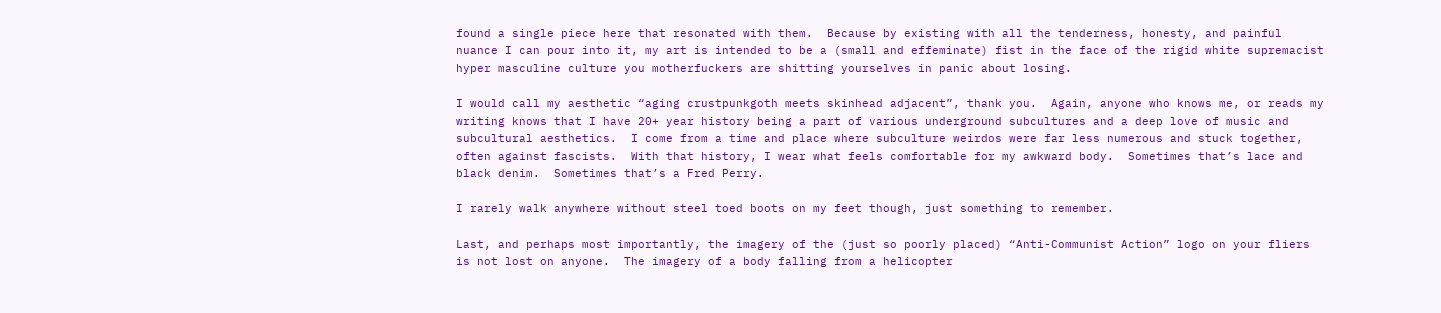found a single piece here that resonated with them.  Because by existing with all the tenderness, honesty, and painful nuance I can pour into it, my art is intended to be a (small and effeminate) fist in the face of the rigid white supremacist hyper masculine culture you motherfuckers are shitting yourselves in panic about losing.

I would call my aesthetic “aging crustpunkgoth meets skinhead adjacent”, thank you.  Again, anyone who knows me, or reads my writing knows that I have 20+ year history being a part of various underground subcultures and a deep love of music and subcultural aesthetics.  I come from a time and place where subculture weirdos were far less numerous and stuck together, often against fascists.  With that history, I wear what feels comfortable for my awkward body.  Sometimes that’s lace and black denim.  Sometimes that’s a Fred Perry.

I rarely walk anywhere without steel toed boots on my feet though, just something to remember.

Last, and perhaps most importantly, the imagery of the (just so poorly placed) “Anti-Communist Action” logo on your fliers is not lost on anyone.  The imagery of a body falling from a helicopter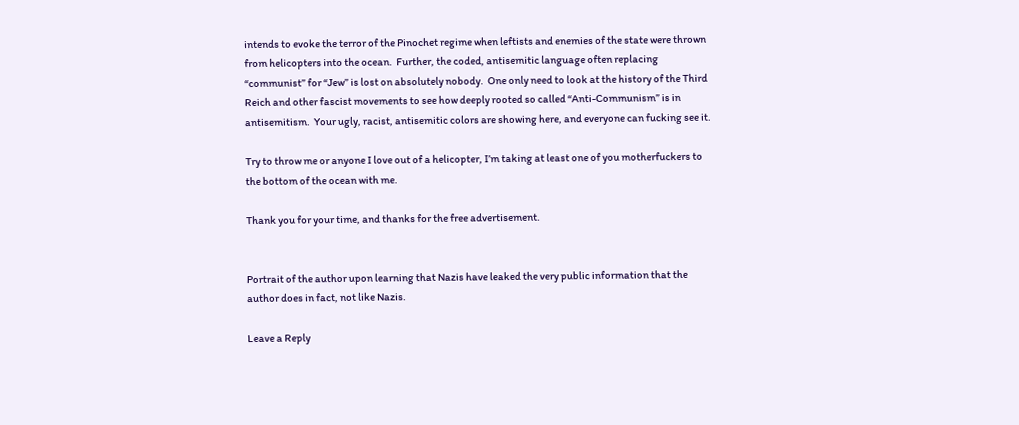intends to evoke the terror of the Pinochet regime when leftists and enemies of the state were thrown from helicopters into the ocean.  Further, the coded, antisemitic language often replacing “communist” for “Jew” is lost on absolutely nobody.  One only need to look at the history of the Third Reich and other fascist movements to see how deeply rooted so called “Anti-Communism” is in antisemitism.  Your ugly, racist, antisemitic colors are showing here, and everyone can fucking see it.

Try to throw me or anyone I love out of a helicopter, I’m taking at least one of you motherfuckers to the bottom of the ocean with me.

Thank you for your time, and thanks for the free advertisement.


Portrait of the author upon learning that Nazis have leaked the very public information that the author does in fact, not like Nazis.

Leave a Reply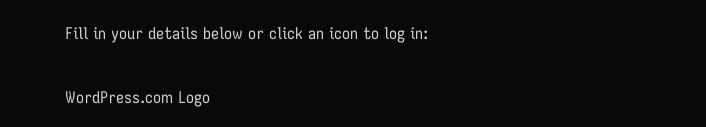Fill in your details below or click an icon to log in:

WordPress.com Logo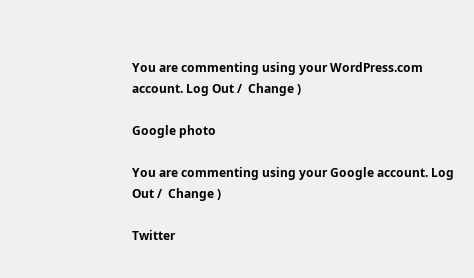You are commenting using your WordPress.com account. Log Out /  Change )

Google photo

You are commenting using your Google account. Log Out /  Change )

Twitter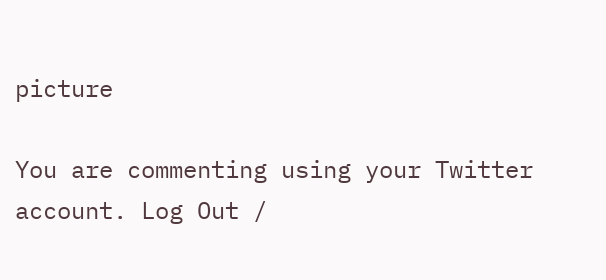picture

You are commenting using your Twitter account. Log Out /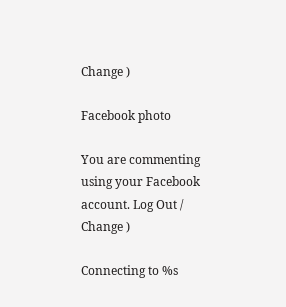Change )

Facebook photo

You are commenting using your Facebook account. Log Out /  Change )

Connecting to %s